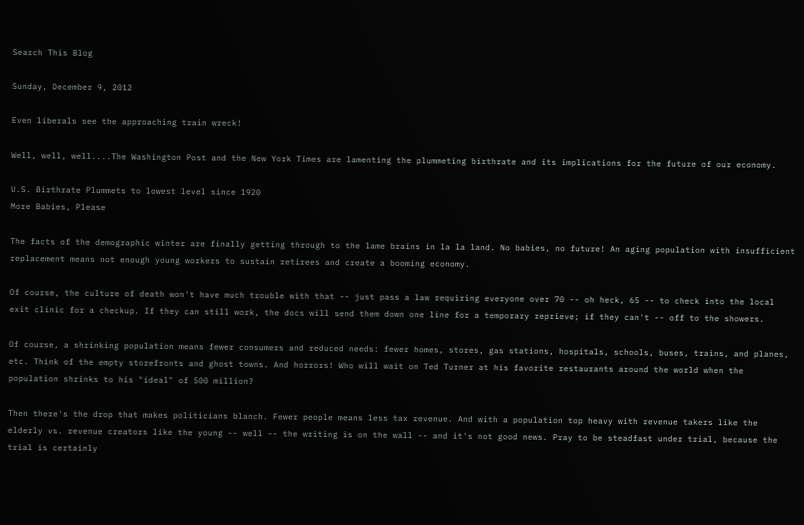Search This Blog

Sunday, December 9, 2012

Even liberals see the approaching train wreck!

Well, well, well....The Washington Post and the New York Times are lamenting the plummeting birthrate and its implications for the future of our economy.

U.S. Birthrate Plummets to lowest level since 1920
More Babies, Please

The facts of the demographic winter are finally getting through to the lame brains in la la land. No babies, no future! An aging population with insufficient replacement means not enough young workers to sustain retirees and create a booming economy.

Of course, the culture of death won't have much trouble with that -- just pass a law requiring everyone over 70 -- oh heck, 65 -- to check into the local exit clinic for a checkup. If they can still work, the docs will send them down one line for a temporary reprieve; if they can't -- off to the showers.

Of course, a shrinking population means fewer consumers and reduced needs: fewer homes, stores, gas stations, hospitals, schools, buses, trains, and planes, etc. Think of the empty storefronts and ghost towns. And horrors! Who will wait on Ted Turner at his favorite restaurants around the world when the population shrinks to his "ideal" of 500 million?

Then there's the drop that makes politicians blanch. Fewer people means less tax revenue. And with a population top heavy with revenue takers like the elderly vs. revenue creators like the young -- well -- the writing is on the wall -- and it's not good news. Pray to be steadfast under trial, because the trial is certainly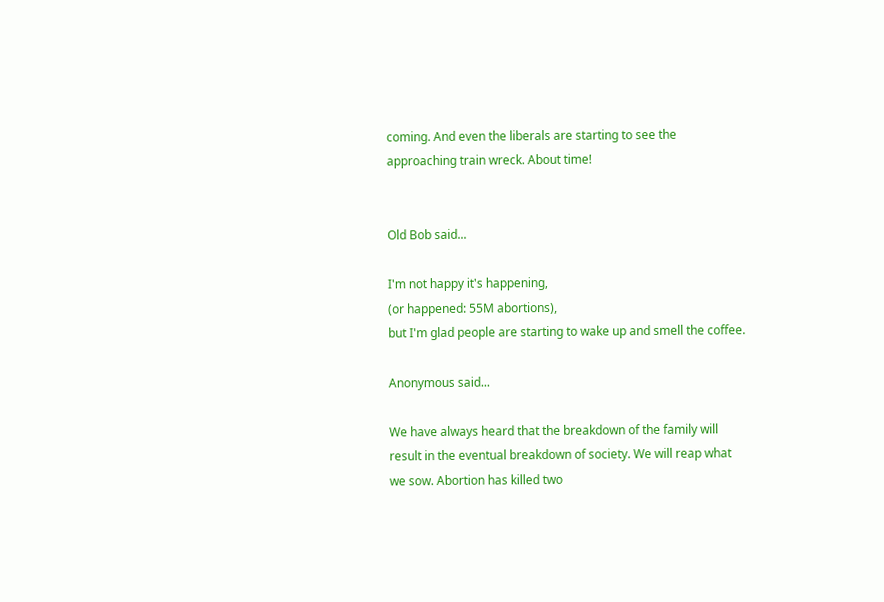coming. And even the liberals are starting to see the approaching train wreck. About time!


Old Bob said...

I'm not happy it's happening,
(or happened: 55M abortions),
but I'm glad people are starting to wake up and smell the coffee.

Anonymous said...

We have always heard that the breakdown of the family will result in the eventual breakdown of society. We will reap what we sow. Abortion has killed two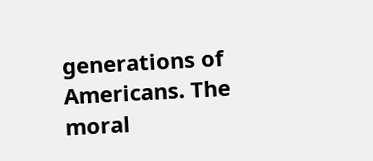generations of Americans. The moral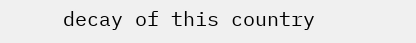decay of this country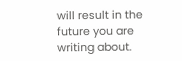will result in the future you are writing about.